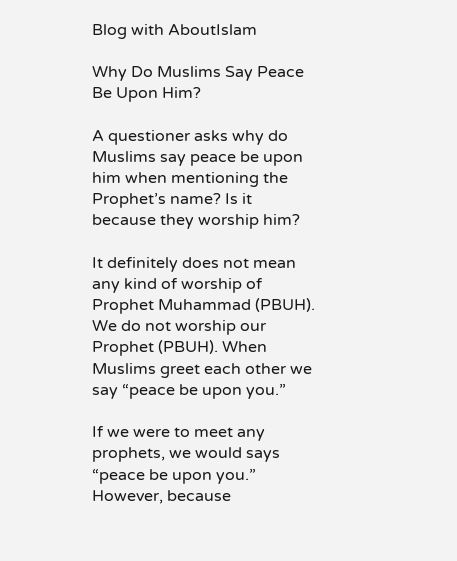Blog with AboutIslam

Why Do Muslims Say Peace Be Upon Him?

A questioner asks why do Muslims say peace be upon him when mentioning the Prophet’s name? Is it because they worship him?

It definitely does not mean any kind of worship of Prophet Muhammad (PBUH). We do not worship our Prophet (PBUH). When Muslims greet each other we say “peace be upon you.”

If we were to meet any prophets, we would says “peace be upon you.” However, because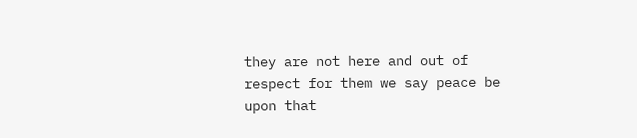they are not here and out of respect for them we say peace be upon that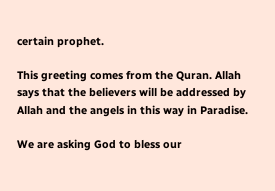certain prophet.

This greeting comes from the Quran. Allah says that the believers will be addressed by Allah and the angels in this way in Paradise.

We are asking God to bless our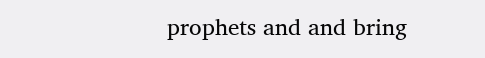prophets and and bring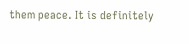them peace. It is definitely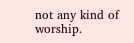not any kind of worship.